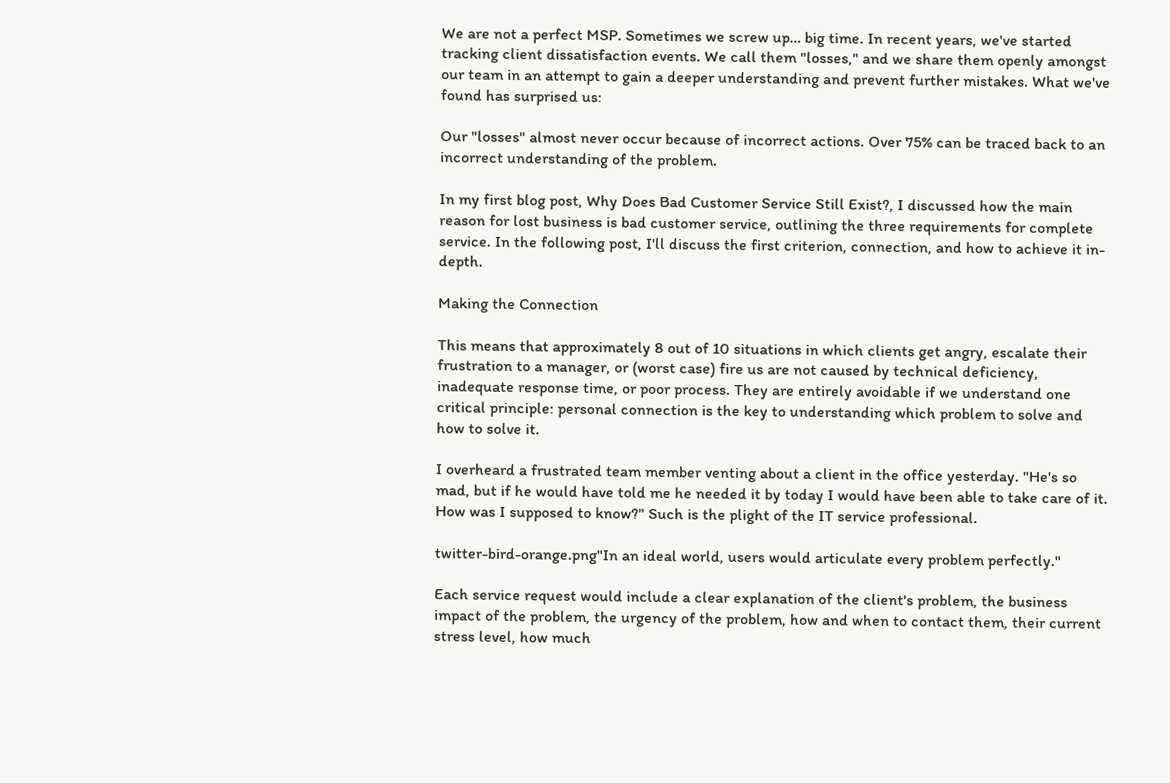We are not a perfect MSP. Sometimes we screw up… big time. In recent years, we've started tracking client dissatisfaction events. We call them "losses," and we share them openly amongst our team in an attempt to gain a deeper understanding and prevent further mistakes. What we've found has surprised us:

Our "losses" almost never occur because of incorrect actions. Over 75% can be traced back to an incorrect understanding of the problem.

In my first blog post, Why Does Bad Customer Service Still Exist?, I discussed how the main reason for lost business is bad customer service, outlining the three requirements for complete service. In the following post, I'll discuss the first criterion, connection, and how to achieve it in-depth.

Making the Connection

This means that approximately 8 out of 10 situations in which clients get angry, escalate their frustration to a manager, or (worst case) fire us are not caused by technical deficiency, inadequate response time, or poor process. They are entirely avoidable if we understand one critical principle: personal connection is the key to understanding which problem to solve and how to solve it.

I overheard a frustrated team member venting about a client in the office yesterday. "He's so mad, but if he would have told me he needed it by today I would have been able to take care of it. How was I supposed to know?" Such is the plight of the IT service professional.

twitter-bird-orange.png"In an ideal world, users would articulate every problem perfectly."

Each service request would include a clear explanation of the client's problem, the business impact of the problem, the urgency of the problem, how and when to contact them, their current stress level, how much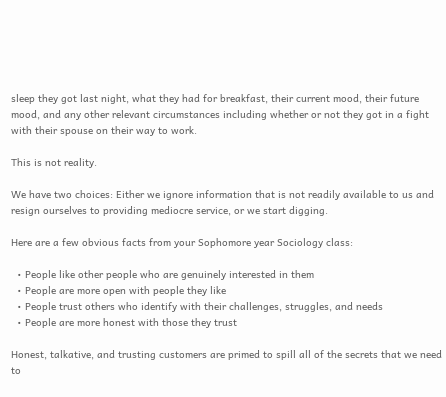sleep they got last night, what they had for breakfast, their current mood, their future mood, and any other relevant circumstances including whether or not they got in a fight with their spouse on their way to work.

This is not reality.

We have two choices: Either we ignore information that is not readily available to us and resign ourselves to providing mediocre service, or we start digging.

Here are a few obvious facts from your Sophomore year Sociology class:

  • People like other people who are genuinely interested in them
  • People are more open with people they like
  • People trust others who identify with their challenges, struggles, and needs
  • People are more honest with those they trust

Honest, talkative, and trusting customers are primed to spill all of the secrets that we need to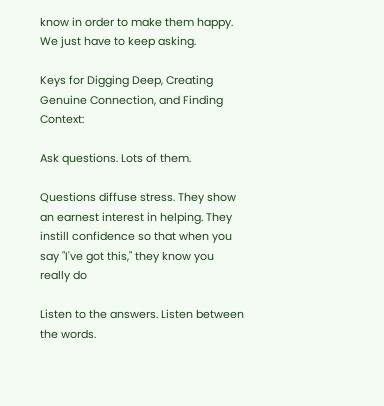know in order to make them happy. We just have to keep asking.

Keys for Digging Deep, Creating Genuine Connection, and Finding Context:

Ask questions. Lots of them.

Questions diffuse stress. They show an earnest interest in helping. They instill confidence so that when you say "I've got this," they know you really do

Listen to the answers. Listen between the words.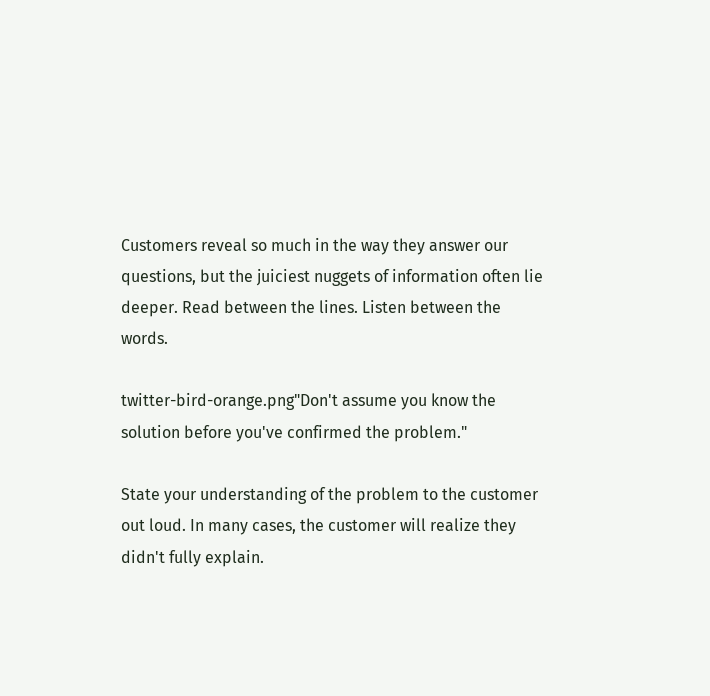Customers reveal so much in the way they answer our questions, but the juiciest nuggets of information often lie deeper. Read between the lines. Listen between the words.

twitter-bird-orange.png"Don't assume you know the solution before you've confirmed the problem."

State your understanding of the problem to the customer out loud. In many cases, the customer will realize they didn't fully explain.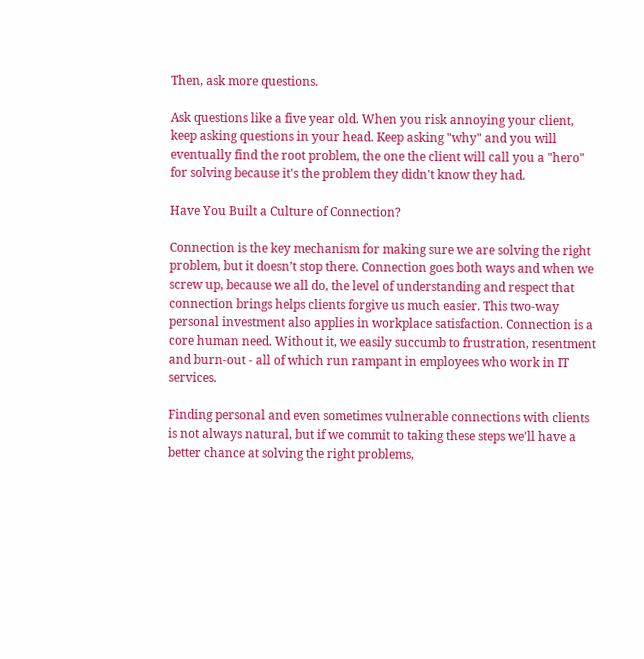Then, ask more questions.

Ask questions like a five year old. When you risk annoying your client, keep asking questions in your head. Keep asking "why" and you will eventually find the root problem, the one the client will call you a "hero" for solving because it's the problem they didn't know they had.

Have You Built a Culture of Connection?

Connection is the key mechanism for making sure we are solving the right problem, but it doesn’t stop there. Connection goes both ways and when we screw up, because we all do, the level of understanding and respect that connection brings helps clients forgive us much easier. This two-way personal investment also applies in workplace satisfaction. Connection is a core human need. Without it, we easily succumb to frustration, resentment and burn-out - all of which run rampant in employees who work in IT services.

Finding personal and even sometimes vulnerable connections with clients is not always natural, but if we commit to taking these steps we'll have a better chance at solving the right problems,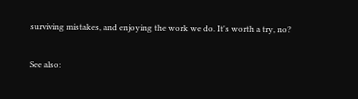surviving mistakes, and enjoying the work we do. It's worth a try, no?


See also: